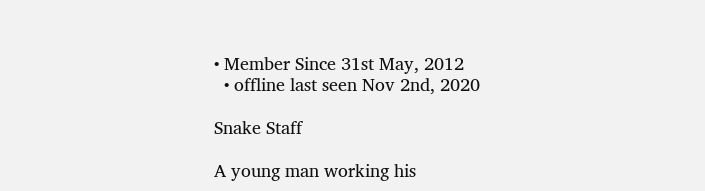• Member Since 31st May, 2012
  • offline last seen Nov 2nd, 2020

Snake Staff

A young man working his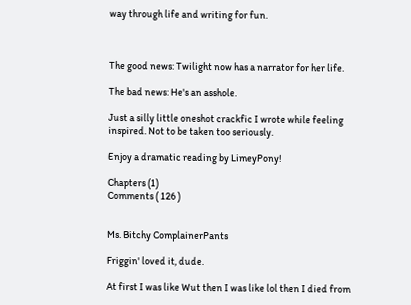way through life and writing for fun.



The good news: Twilight now has a narrator for her life.

The bad news: He's an asshole.

Just a silly little oneshot crackfic I wrote while feeling inspired. Not to be taken too seriously.

Enjoy a dramatic reading by LimeyPony!

Chapters (1)
Comments ( 126 )


Ms. Bitchy ComplainerPants

Friggin' loved it, dude.

At first I was like Wut then I was like lol then I died from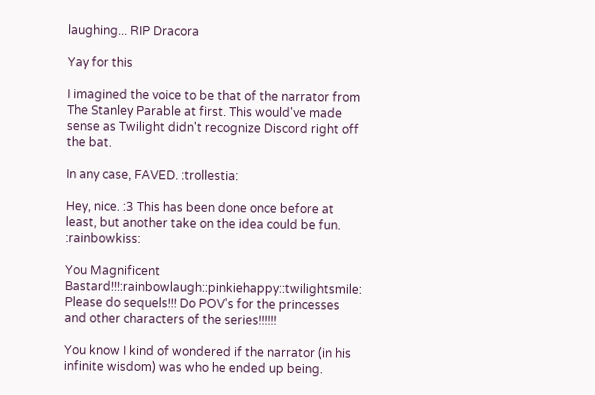laughing... RIP Dracora

Yay for this

I imagined the voice to be that of the narrator from The Stanley Parable at first. This would've made sense as Twilight didn't recognize Discord right off the bat.

In any case, FAVED. :trollestia:

Hey, nice. :3 This has been done once before at least, but another take on the idea could be fun. :rainbowkiss:

You Magnificent Bastard!!!:rainbowlaugh::pinkiehappy::twilightsmile:
Please do sequels!!! Do POV's for the princesses and other characters of the series!!!!!!

You know I kind of wondered if the narrator (in his infinite wisdom) was who he ended up being.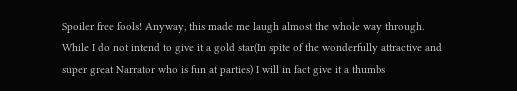Spoiler free fools! Anyway, this made me laugh almost the whole way through. While I do not intend to give it a gold star(In spite of the wonderfully attractive and super great Narrator who is fun at parties) I will in fact give it a thumbs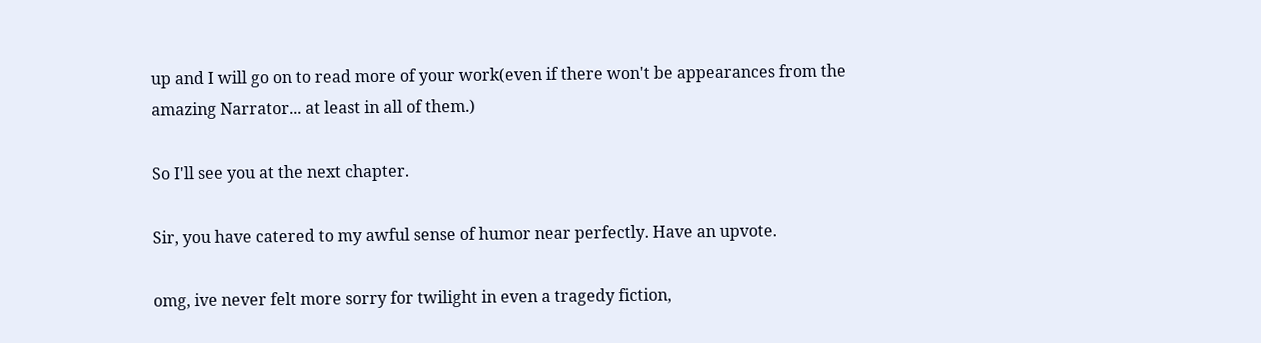up and I will go on to read more of your work(even if there won't be appearances from the amazing Narrator... at least in all of them.)

So I'll see you at the next chapter.

Sir, you have catered to my awful sense of humor near perfectly. Have an upvote.

omg, ive never felt more sorry for twilight in even a tragedy fiction,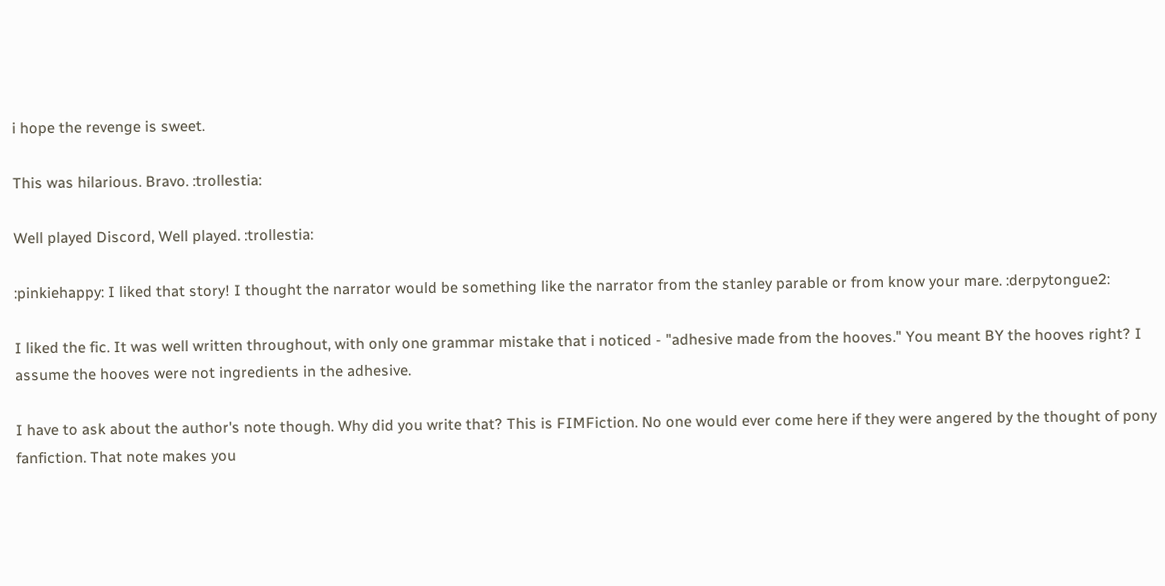i hope the revenge is sweet.

This was hilarious. Bravo. :trollestia:

Well played Discord, Well played. :trollestia:

:pinkiehappy: I liked that story! I thought the narrator would be something like the narrator from the stanley parable or from know your mare. :derpytongue2:

I liked the fic. It was well written throughout, with only one grammar mistake that i noticed - "adhesive made from the hooves." You meant BY the hooves right? I assume the hooves were not ingredients in the adhesive.

I have to ask about the author's note though. Why did you write that? This is FIMFiction. No one would ever come here if they were angered by the thought of pony fanfiction. That note makes you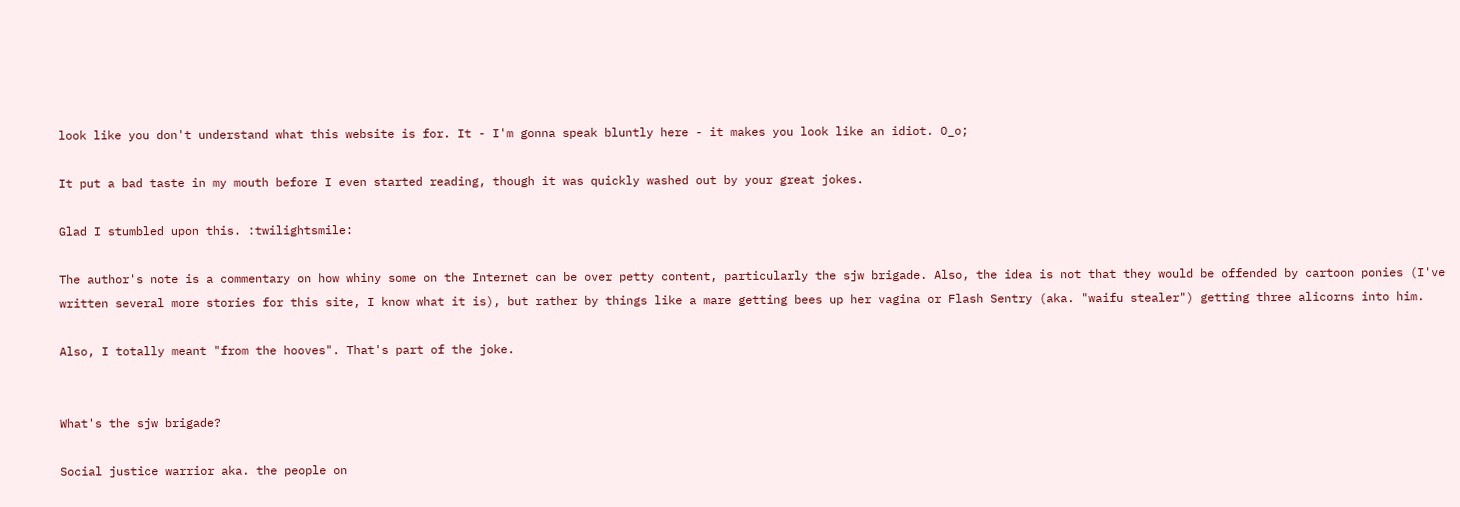look like you don't understand what this website is for. It - I'm gonna speak bluntly here - it makes you look like an idiot. O_o;

It put a bad taste in my mouth before I even started reading, though it was quickly washed out by your great jokes.

Glad I stumbled upon this. :twilightsmile:

The author's note is a commentary on how whiny some on the Internet can be over petty content, particularly the sjw brigade. Also, the idea is not that they would be offended by cartoon ponies (I've written several more stories for this site, I know what it is), but rather by things like a mare getting bees up her vagina or Flash Sentry (aka. "waifu stealer") getting three alicorns into him.

Also, I totally meant "from the hooves". That's part of the joke.


What's the sjw brigade?

Social justice warrior aka. the people on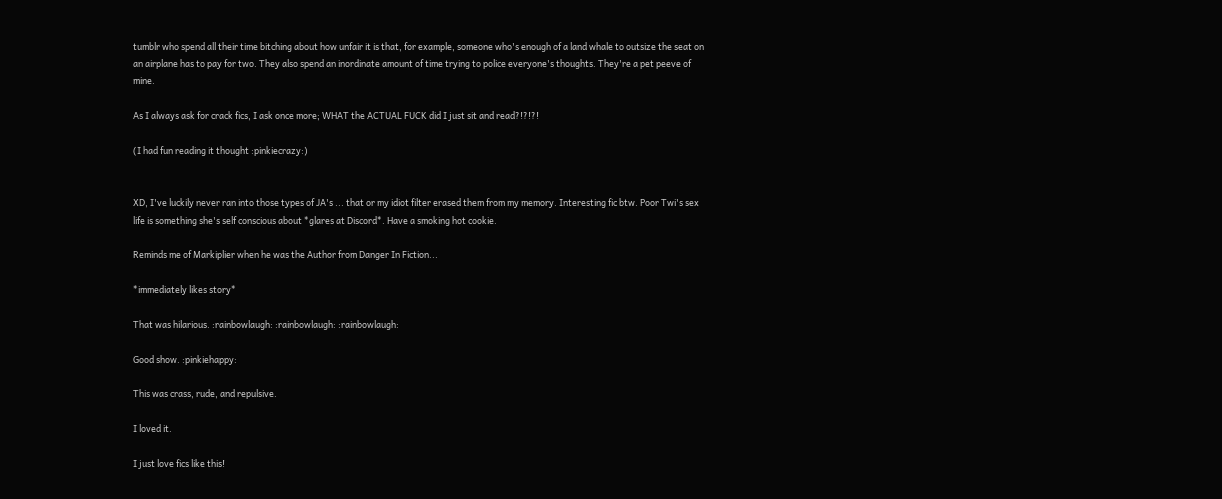tumblr who spend all their time bitching about how unfair it is that, for example, someone who's enough of a land whale to outsize the seat on an airplane has to pay for two. They also spend an inordinate amount of time trying to police everyone's thoughts. They're a pet peeve of mine.

As I always ask for crack fics, I ask once more; WHAT the ACTUAL FUCK did I just sit and read?!?!?!

(I had fun reading it thought :pinkiecrazy:)


XD, I've luckily never ran into those types of JA's ... that or my idiot filter erased them from my memory. Interesting fic btw. Poor Twi's sex life is something she's self conscious about *glares at Discord*. Have a smoking hot cookie.

Reminds me of Markiplier when he was the Author from Danger In Fiction...

*immediately likes story*

That was hilarious. :rainbowlaugh: :rainbowlaugh: :rainbowlaugh:

Good show. :pinkiehappy:

This was crass, rude, and repulsive.

I loved it.

I just love fics like this!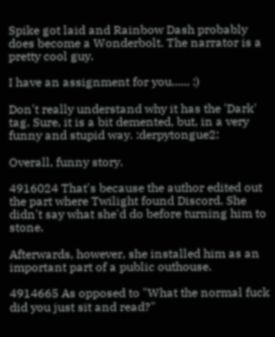Spike got laid and Rainbow Dash probably does become a Wonderbolt. The narrator is a pretty cool guy.

I have an assignment for you...... :)

Don't really understand why it has the 'Dark' tag. Sure, it is a bit demented, but, in a very funny and stupid way. :derpytongue2:

Overall, funny story.

4916024 That's because the author edited out the part where Twilight found Discord. She didn't say what she'd do before turning him to stone.

Afterwards, however, she installed him as an important part of a public outhouse.

4914665 As opposed to "What the normal fuck did you just sit and read?"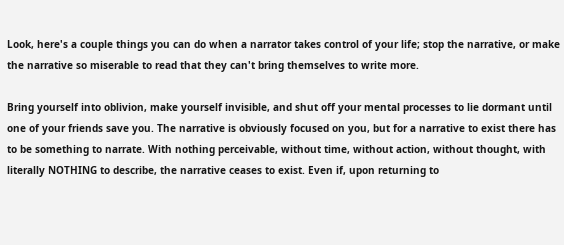Look, here's a couple things you can do when a narrator takes control of your life; stop the narrative, or make the narrative so miserable to read that they can't bring themselves to write more.

Bring yourself into oblivion, make yourself invisible, and shut off your mental processes to lie dormant until one of your friends save you. The narrative is obviously focused on you, but for a narrative to exist there has to be something to narrate. With nothing perceivable, without time, without action, without thought, with literally NOTHING to describe, the narrative ceases to exist. Even if, upon returning to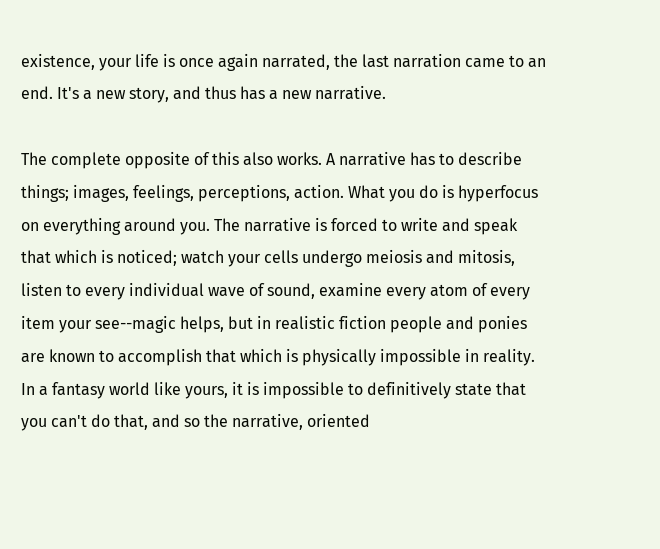existence, your life is once again narrated, the last narration came to an end. It's a new story, and thus has a new narrative.

The complete opposite of this also works. A narrative has to describe things; images, feelings, perceptions, action. What you do is hyperfocus on everything around you. The narrative is forced to write and speak that which is noticed; watch your cells undergo meiosis and mitosis, listen to every individual wave of sound, examine every atom of every item your see--magic helps, but in realistic fiction people and ponies are known to accomplish that which is physically impossible in reality. In a fantasy world like yours, it is impossible to definitively state that you can't do that, and so the narrative, oriented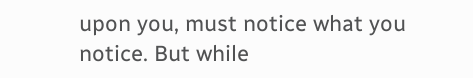upon you, must notice what you notice. But while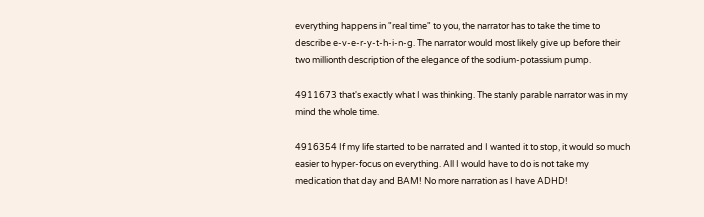everything happens in "real time" to you, the narrator has to take the time to describe e-v-e-r-y-t-h-i-n-g. The narrator would most likely give up before their two millionth description of the elegance of the sodium-potassium pump.

4911673 that's exactly what I was thinking. The stanly parable narrator was in my mind the whole time.

4916354 If my life started to be narrated and I wanted it to stop, it would so much easier to hyper-focus on everything. All I would have to do is not take my medication that day and BAM! No more narration as I have ADHD!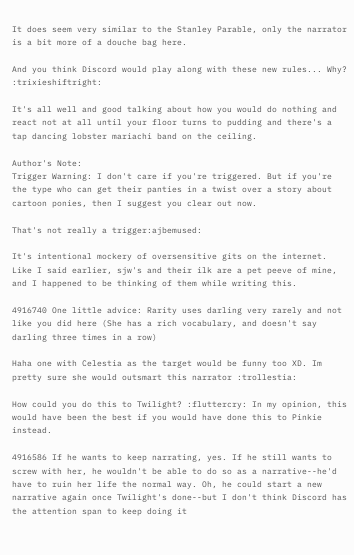It does seem very similar to the Stanley Parable, only the narrator is a bit more of a douche bag here.

And you think Discord would play along with these new rules... Why? :trixieshiftright:

It's all well and good talking about how you would do nothing and react not at all until your floor turns to pudding and there's a tap dancing lobster mariachi band on the ceiling.

Author's Note:
Trigger Warning: I don't care if you're triggered. But if you're the type who can get their panties in a twist over a story about cartoon ponies, then I suggest you clear out now.

That's not really a trigger:ajbemused:

It's intentional mockery of oversensitive gits on the internet. Like I said earlier, sjw's and their ilk are a pet peeve of mine, and I happened to be thinking of them while writing this.

4916740 One little advice: Rarity uses darling very rarely and not like you did here (She has a rich vocabulary, and doesn't say darling three times in a row)

Haha one with Celestia as the target would be funny too XD. Im pretty sure she would outsmart this narrator :trollestia:

How could you do this to Twilight? :fluttercry: In my opinion, this would have been the best if you would have done this to Pinkie instead.

4916586 If he wants to keep narrating, yes. If he still wants to screw with her, he wouldn't be able to do so as a narrative--he'd have to ruin her life the normal way. Oh, he could start a new narrative again once Twilight's done--but I don't think Discord has the attention span to keep doing it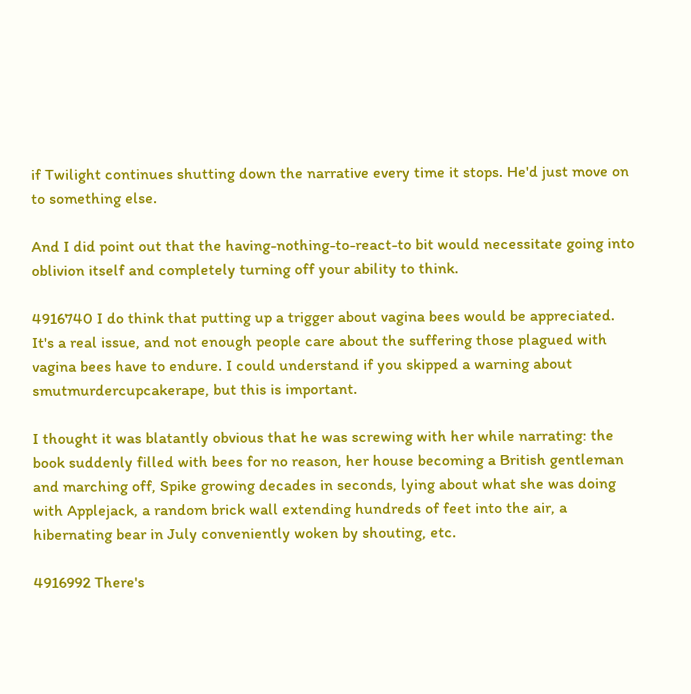if Twilight continues shutting down the narrative every time it stops. He'd just move on to something else.

And I did point out that the having-nothing-to-react-to bit would necessitate going into oblivion itself and completely turning off your ability to think.

4916740 I do think that putting up a trigger about vagina bees would be appreciated. It's a real issue, and not enough people care about the suffering those plagued with vagina bees have to endure. I could understand if you skipped a warning about smutmurdercupcakerape, but this is important.

I thought it was blatantly obvious that he was screwing with her while narrating: the book suddenly filled with bees for no reason, her house becoming a British gentleman and marching off, Spike growing decades in seconds, lying about what she was doing with Applejack, a random brick wall extending hundreds of feet into the air, a hibernating bear in July conveniently woken by shouting, etc.

4916992 There's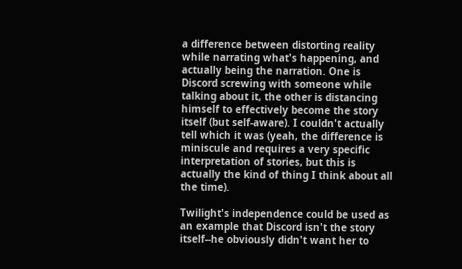a difference between distorting reality while narrating what's happening, and actually being the narration. One is Discord screwing with someone while talking about it, the other is distancing himself to effectively become the story itself (but self-aware). I couldn't actually tell which it was (yeah, the difference is miniscule and requires a very specific interpretation of stories, but this is actually the kind of thing I think about all the time).

Twilight's independence could be used as an example that Discord isn't the story itself--he obviously didn't want her to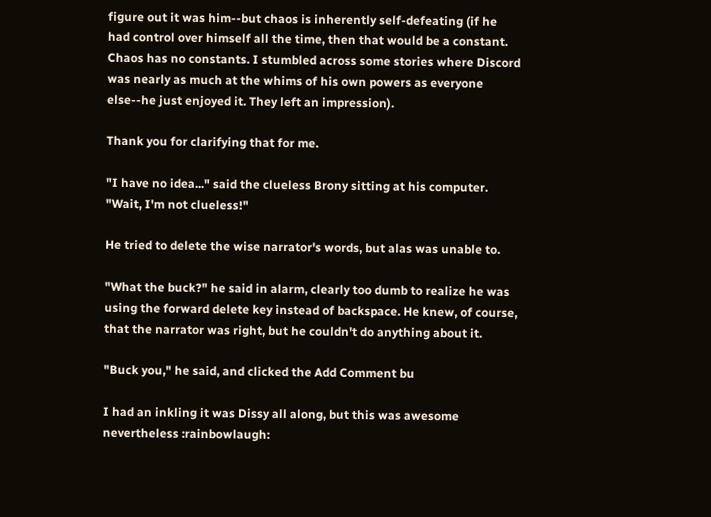figure out it was him--but chaos is inherently self-defeating (if he had control over himself all the time, then that would be a constant. Chaos has no constants. I stumbled across some stories where Discord was nearly as much at the whims of his own powers as everyone else--he just enjoyed it. They left an impression).

Thank you for clarifying that for me.

"I have no idea..." said the clueless Brony sitting at his computer. "Wait, I'm not clueless!"

He tried to delete the wise narrator's words, but alas was unable to.

"What the buck?" he said in alarm, clearly too dumb to realize he was using the forward delete key instead of backspace. He knew, of course, that the narrator was right, but he couldn't do anything about it.

"Buck you," he said, and clicked the Add Comment bu

I had an inkling it was Dissy all along, but this was awesome nevertheless :rainbowlaugh: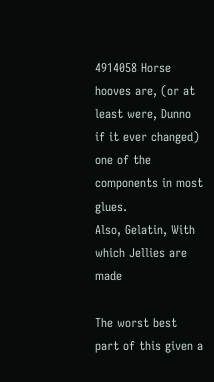4914058 Horse hooves are, (or at least were, Dunno if it ever changed) one of the components in most glues.
Also, Gelatin, With which Jellies are made

The worst best part of this given a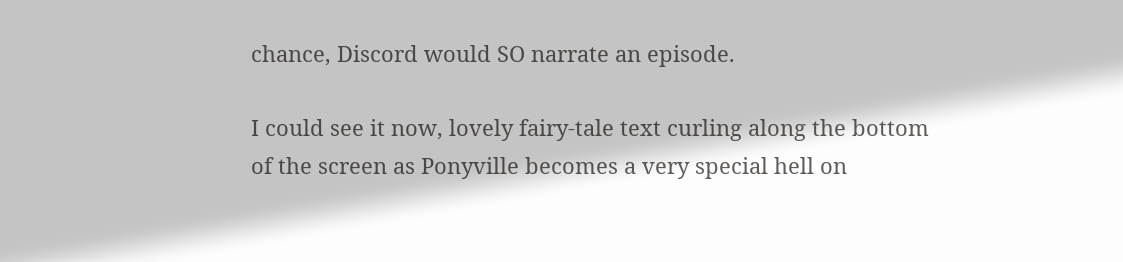chance, Discord would SO narrate an episode.

I could see it now, lovely fairy-tale text curling along the bottom of the screen as Ponyville becomes a very special hell on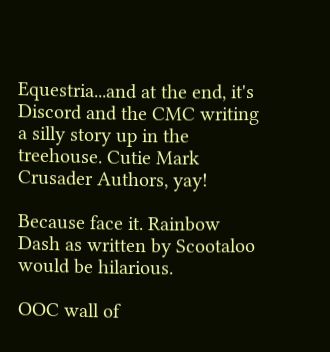Equestria...and at the end, it's Discord and the CMC writing a silly story up in the treehouse. Cutie Mark Crusader Authors, yay!

Because face it. Rainbow Dash as written by Scootaloo would be hilarious.

OOC wall of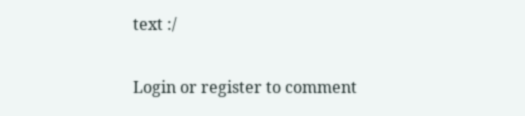text :/

Login or register to comment